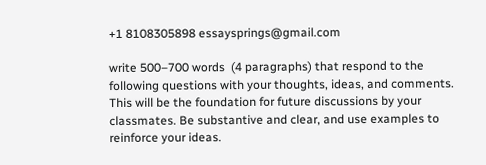+1 8108305898 essaysprings@gmail.com

write 500–700 words  (4 paragraphs) that respond to the following questions with your thoughts, ideas, and comments. This will be the foundation for future discussions by your classmates. Be substantive and clear, and use examples to reinforce your ideas.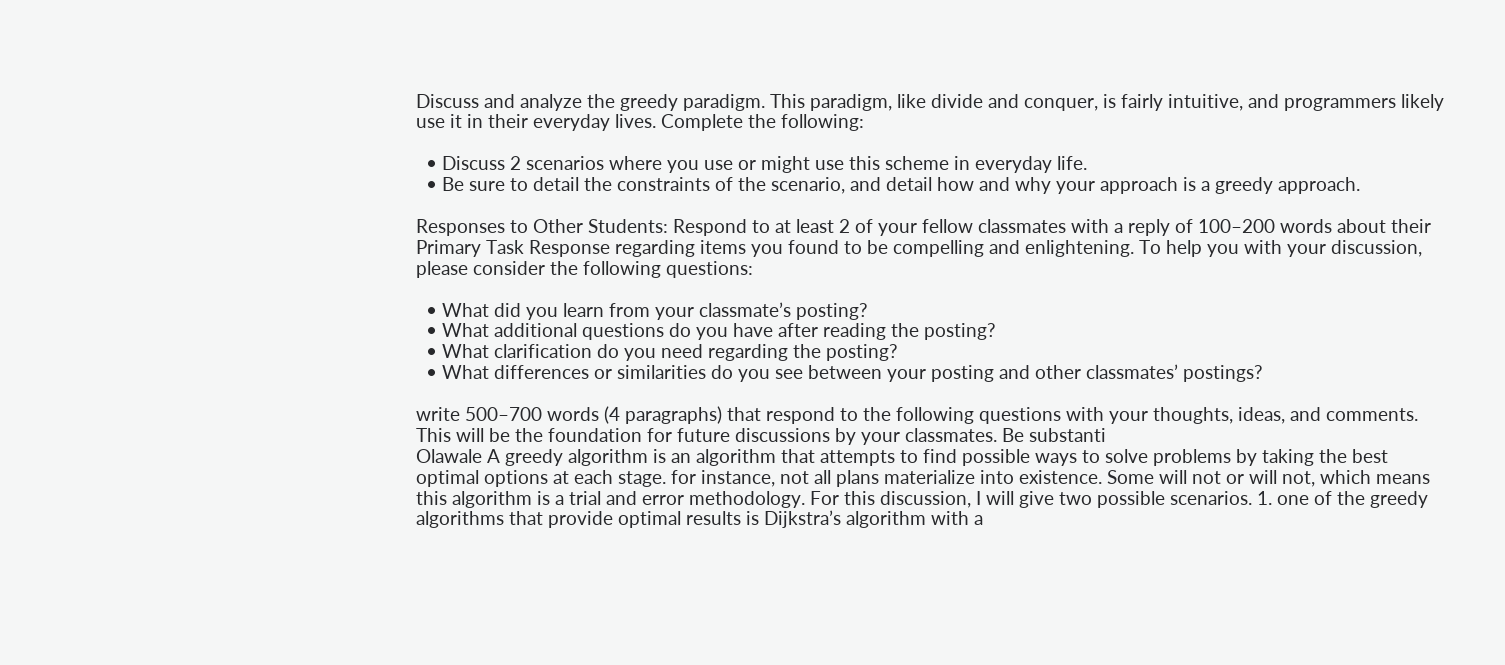Discuss and analyze the greedy paradigm. This paradigm, like divide and conquer, is fairly intuitive, and programmers likely use it in their everyday lives. Complete the following:

  • Discuss 2 scenarios where you use or might use this scheme in everyday life.
  • Be sure to detail the constraints of the scenario, and detail how and why your approach is a greedy approach.

Responses to Other Students: Respond to at least 2 of your fellow classmates with a reply of 100–200 words about their Primary Task Response regarding items you found to be compelling and enlightening. To help you with your discussion, please consider the following questions:

  • What did you learn from your classmate’s posting?
  • What additional questions do you have after reading the posting?
  • What clarification do you need regarding the posting?
  • What differences or similarities do you see between your posting and other classmates’ postings?

write 500–700 words (4 paragraphs) that respond to the following questions with your thoughts, ideas, and comments. This will be the foundation for future discussions by your classmates. Be substanti
Olawale A greedy algorithm is an algorithm that attempts to find possible ways to solve problems by taking the best optimal options at each stage. for instance, not all plans materialize into existence. Some will not or will not, which means this algorithm is a trial and error methodology. For this discussion, I will give two possible scenarios. 1. one of the greedy algorithms that provide optimal results is Dijkstra’s algorithm with a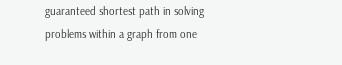guaranteed shortest path in solving problems within a graph from one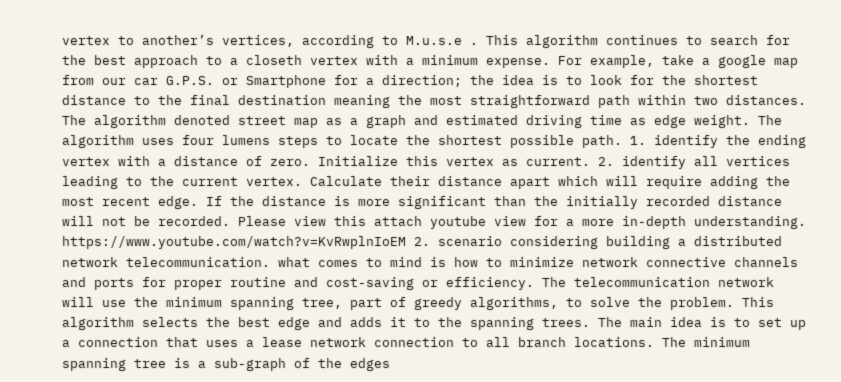vertex to another’s vertices, according to M.u.s.e . This algorithm continues to search for the best approach to a closeth vertex with a minimum expense. For example, take a google map from our car G.P.S. or Smartphone for a direction; the idea is to look for the shortest distance to the final destination meaning the most straightforward path within two distances. The algorithm denoted street map as a graph and estimated driving time as edge weight. The algorithm uses four lumens steps to locate the shortest possible path. 1. identify the ending vertex with a distance of zero. Initialize this vertex as current. 2. identify all vertices leading to the current vertex. Calculate their distance apart which will require adding the most recent edge. If the distance is more significant than the initially recorded distance will not be recorded. Please view this attach youtube view for a more in-depth understanding. https://www.youtube.com/watch?v=KvRwplnIoEM 2. scenario considering building a distributed network telecommunication. what comes to mind is how to minimize network connective channels and ports for proper routine and cost-saving or efficiency. The telecommunication network will use the minimum spanning tree, part of greedy algorithms, to solve the problem. This algorithm selects the best edge and adds it to the spanning trees. The main idea is to set up a connection that uses a lease network connection to all branch locations. The minimum spanning tree is a sub-graph of the edges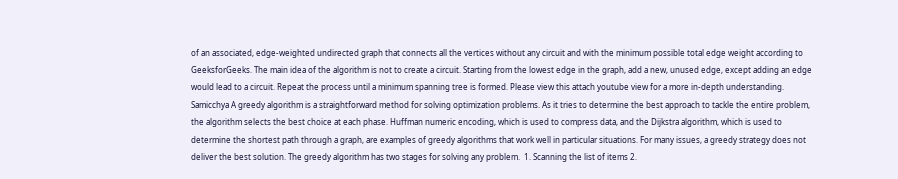of an associated, edge-weighted undirected graph that connects all the vertices without any circuit and with the minimum possible total edge weight according to GeeksforGeeks. The main idea of the algorithm is not to create a circuit. Starting from the lowest edge in the graph, add a new, unused edge, except adding an edge would lead to a circuit. Repeat the process until a minimum spanning tree is formed. Please view this attach youtube view for a more in-depth understanding. Samicchya A greedy algorithm is a straightforward method for solving optimization problems. As it tries to determine the best approach to tackle the entire problem, the algorithm selects the best choice at each phase. Huffman numeric encoding, which is used to compress data, and the Dijkstra algorithm, which is used to determine the shortest path through a graph, are examples of greedy algorithms that work well in particular situations. For many issues, a greedy strategy does not deliver the best solution. The greedy algorithm has two stages for solving any problem.  1. Scanning the list of items 2.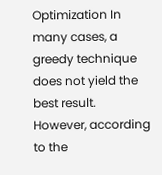Optimization In many cases, a greedy technique does not yield the best result. However, according to the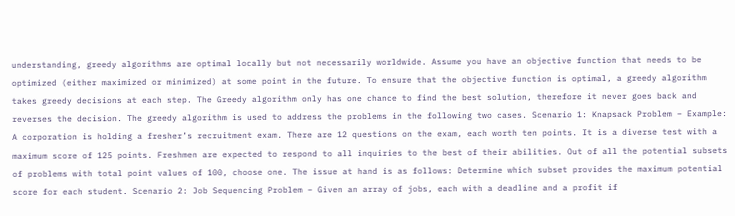understanding, greedy algorithms are optimal locally but not necessarily worldwide. Assume you have an objective function that needs to be optimized (either maximized or minimized) at some point in the future. To ensure that the objective function is optimal, a greedy algorithm takes greedy decisions at each step. The Greedy algorithm only has one chance to find the best solution, therefore it never goes back and reverses the decision. The greedy algorithm is used to address the problems in the following two cases. Scenario 1: Knapsack Problem – Example: A corporation is holding a fresher’s recruitment exam. There are 12 questions on the exam, each worth ten points. It is a diverse test with a maximum score of 125 points. Freshmen are expected to respond to all inquiries to the best of their abilities. Out of all the potential subsets of problems with total point values of 100, choose one. The issue at hand is as follows: Determine which subset provides the maximum potential score for each student. Scenario 2: Job Sequencing Problem – Given an array of jobs, each with a deadline and a profit if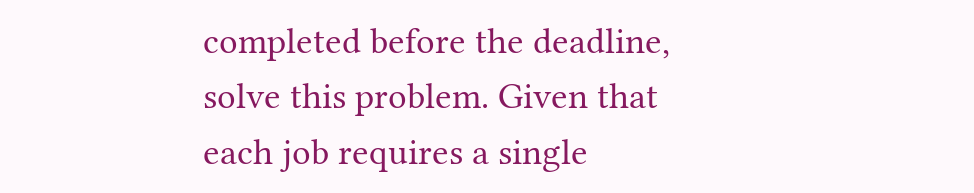completed before the deadline, solve this problem. Given that each job requires a single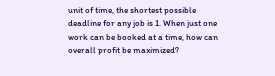unit of time, the shortest possible deadline for any job is 1. When just one work can be booked at a time, how can overall profit be maximized?